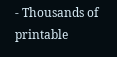- Thousands of printable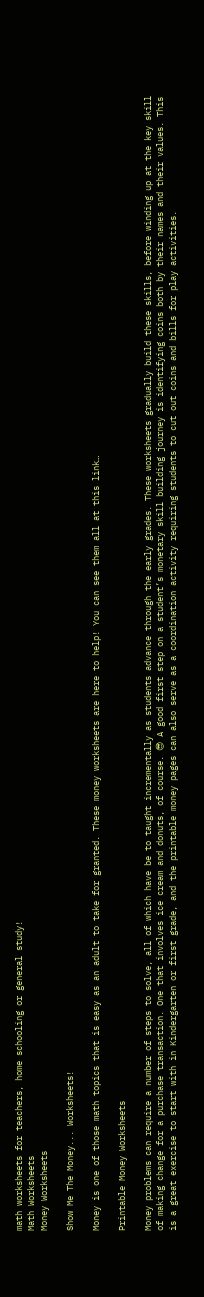math worksheets for teachers, home schooling or general study!
Math Worksheets
Money Worksheets

Show Me The Money... Worksheets!

Money is one of those math topics that is easy as an adult to take for granted. These money worksheets are here to help! You can see them all at this link…

Printable Money Worksheets

Money problems can require a number of steps to solve, all of which have be to taught incrementally as students advance through the early grades. These worksheets gradually build these skills, before winding up at the key skill of making change for a purchase transaction. One that involves ice cream and donuts, of course. 😎 A good first step on a student’s monetary skill building journey is identifying coins both by their names and their values. This is a great exercise to start with in Kindergarten or first grade, and the printable money pages can also serve as a coordination activity requiring students to cut out coins and bills for play activities.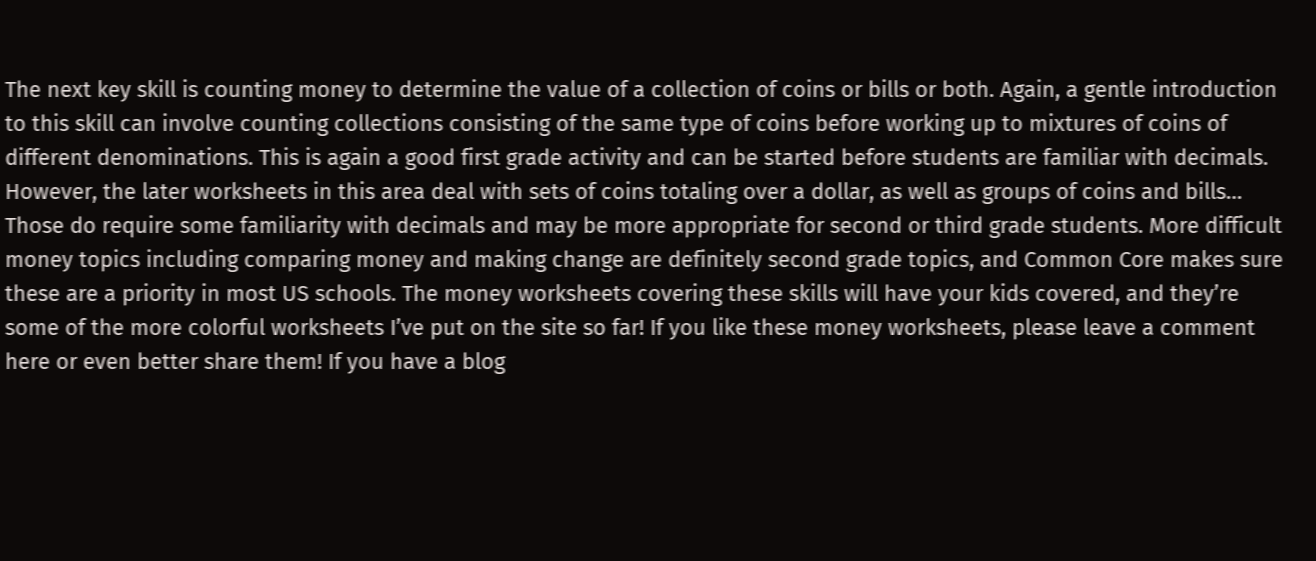The next key skill is counting money to determine the value of a collection of coins or bills or both. Again, a gentle introduction to this skill can involve counting collections consisting of the same type of coins before working up to mixtures of coins of different denominations. This is again a good first grade activity and can be started before students are familiar with decimals. However, the later worksheets in this area deal with sets of coins totaling over a dollar, as well as groups of coins and bills… Those do require some familiarity with decimals and may be more appropriate for second or third grade students. More difficult money topics including comparing money and making change are definitely second grade topics, and Common Core makes sure these are a priority in most US schools. The money worksheets covering these skills will have your kids covered, and they’re some of the more colorful worksheets I’ve put on the site so far! If you like these money worksheets, please leave a comment here or even better share them! If you have a blog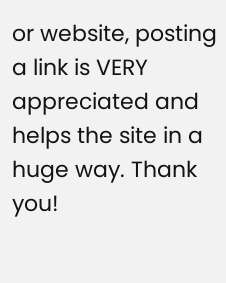or website, posting a link is VERY appreciated and helps the site in a huge way. Thank you!